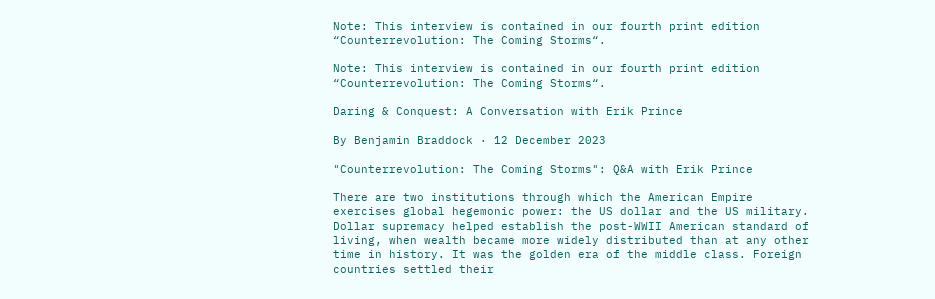Note: This interview is contained in our fourth print edition “Counterrevolution: The Coming Storms“.

Note: This interview is contained in our fourth print edition “Counterrevolution: The Coming Storms“.

Daring & Conquest: A Conversation with Erik Prince

By Benjamin Braddock · 12 December 2023

"Counterrevolution: The Coming Storms": Q&A with Erik Prince

There are two institutions through which the American Empire exercises global hegemonic power: the US dollar and the US military. Dollar supremacy helped establish the post-WWII American standard of living, when wealth became more widely distributed than at any other time in history. It was the golden era of the middle class. Foreign countries settled their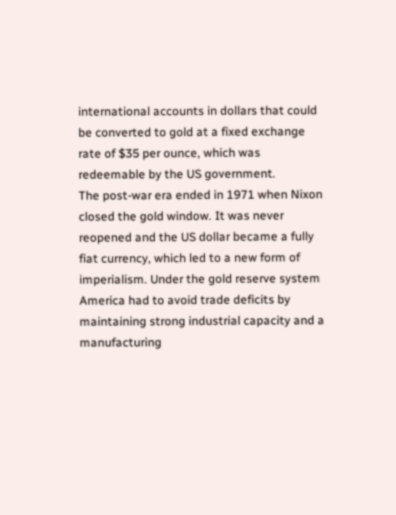international accounts in dollars that could be converted to gold at a fixed exchange rate of $35 per ounce, which was redeemable by the US government.
The post-war era ended in 1971 when Nixon closed the gold window. It was never reopened and the US dollar became a fully fiat currency, which led to a new form of imperialism. Under the gold reserve system America had to avoid trade deficits by maintaining strong industrial capacity and a manufacturing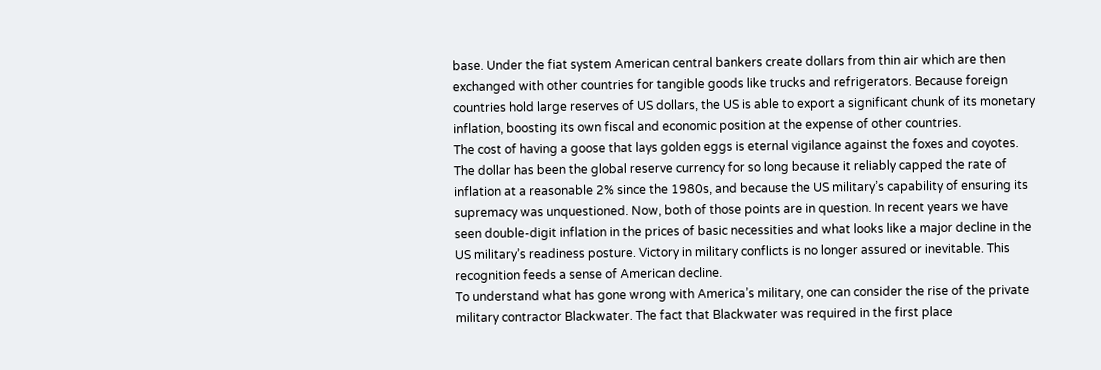base. Under the fiat system American central bankers create dollars from thin air which are then exchanged with other countries for tangible goods like trucks and refrigerators. Because foreign countries hold large reserves of US dollars, the US is able to export a significant chunk of its monetary inflation, boosting its own fiscal and economic position at the expense of other countries.
The cost of having a goose that lays golden eggs is eternal vigilance against the foxes and coyotes. The dollar has been the global reserve currency for so long because it reliably capped the rate of inflation at a reasonable 2% since the 1980s, and because the US military’s capability of ensuring its supremacy was unquestioned. Now, both of those points are in question. In recent years we have seen double-digit inflation in the prices of basic necessities and what looks like a major decline in the US military’s readiness posture. Victory in military conflicts is no longer assured or inevitable. This recognition feeds a sense of American decline.
To understand what has gone wrong with America’s military, one can consider the rise of the private military contractor Blackwater. The fact that Blackwater was required in the first place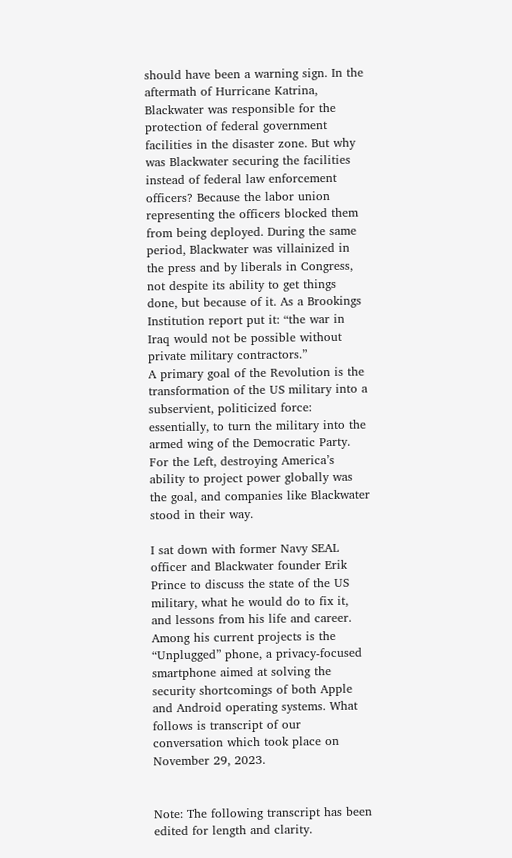should have been a warning sign. In the aftermath of Hurricane Katrina, Blackwater was responsible for the protection of federal government facilities in the disaster zone. But why was Blackwater securing the facilities instead of federal law enforcement officers? Because the labor union representing the officers blocked them from being deployed. During the same period, Blackwater was villainized in the press and by liberals in Congress, not despite its ability to get things done, but because of it. As a Brookings Institution report put it: “the war in Iraq would not be possible without private military contractors.”
A primary goal of the Revolution is the transformation of the US military into a subservient, politicized force: essentially, to turn the military into the armed wing of the Democratic Party. For the Left, destroying America’s ability to project power globally was the goal, and companies like Blackwater stood in their way.

I sat down with former Navy SEAL officer and Blackwater founder Erik Prince to discuss the state of the US military, what he would do to fix it, and lessons from his life and career. Among his current projects is the “Unplugged” phone, a privacy-focused smartphone aimed at solving the security shortcomings of both Apple and Android operating systems. What follows is transcript of our conversation which took place on November 29, 2023.


Note: The following transcript has been edited for length and clarity.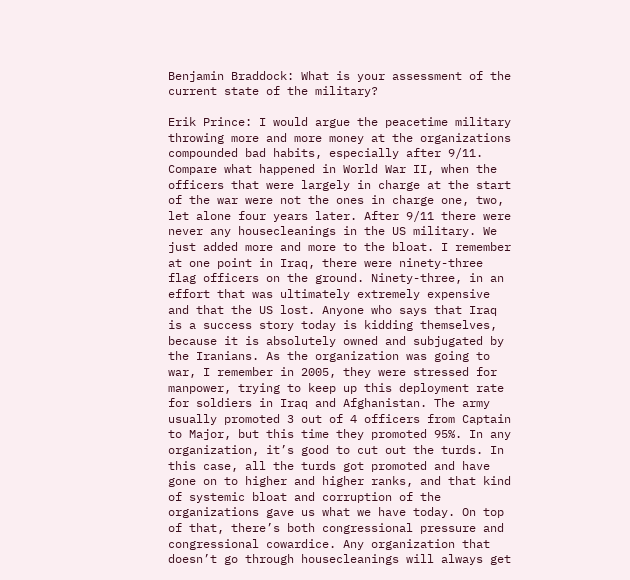Benjamin Braddock: What is your assessment of the current state of the military?

Erik Prince: I would argue the peacetime military throwing more and more money at the organizations compounded bad habits, especially after 9/11. Compare what happened in World War II, when the officers that were largely in charge at the start of the war were not the ones in charge one, two, let alone four years later. After 9/11 there were never any housecleanings in the US military. We just added more and more to the bloat. I remember at one point in Iraq, there were ninety-three flag officers on the ground. Ninety-three, in an effort that was ultimately extremely expensive and that the US lost. Anyone who says that Iraq is a success story today is kidding themselves, because it is absolutely owned and subjugated by the Iranians. As the organization was going to war, I remember in 2005, they were stressed for manpower, trying to keep up this deployment rate for soldiers in Iraq and Afghanistan. The army usually promoted 3 out of 4 officers from Captain to Major, but this time they promoted 95%. In any organization, it’s good to cut out the turds. In this case, all the turds got promoted and have gone on to higher and higher ranks, and that kind of systemic bloat and corruption of the organizations gave us what we have today. On top of that, there’s both congressional pressure and congressional cowardice. Any organization that doesn’t go through housecleanings will always get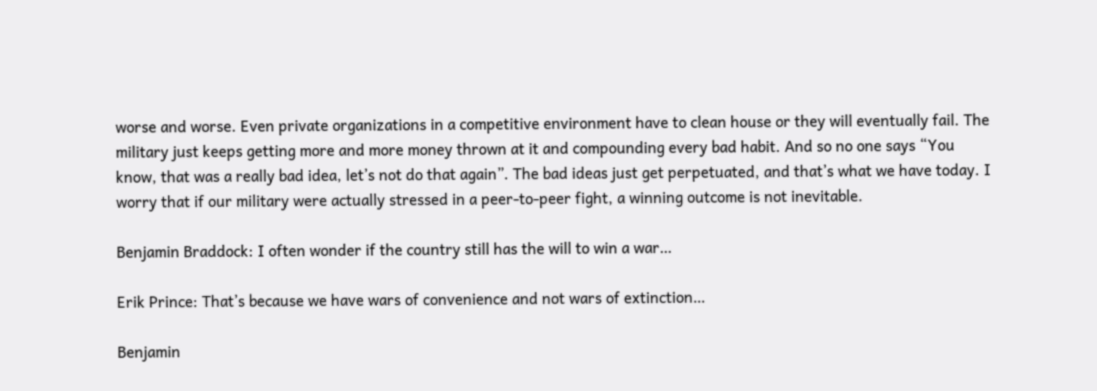worse and worse. Even private organizations in a competitive environment have to clean house or they will eventually fail. The military just keeps getting more and more money thrown at it and compounding every bad habit. And so no one says “You know, that was a really bad idea, let’s not do that again”. The bad ideas just get perpetuated, and that’s what we have today. I worry that if our military were actually stressed in a peer-to-peer fight, a winning outcome is not inevitable.

Benjamin Braddock: I often wonder if the country still has the will to win a war…

Erik Prince: That’s because we have wars of convenience and not wars of extinction…

Benjamin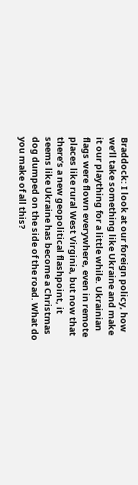Braddock: I look at our foreign policy, how we’ll take something like Ukraine and make it our plaything for a little while. Ukrainian flags were flown everywhere, even in remote places like rural West Virginia, but now that there’s a new geopolitical flashpoint, it seems like Ukraine has become a Christmas dog dumped on the side of the road. What do you make of all this?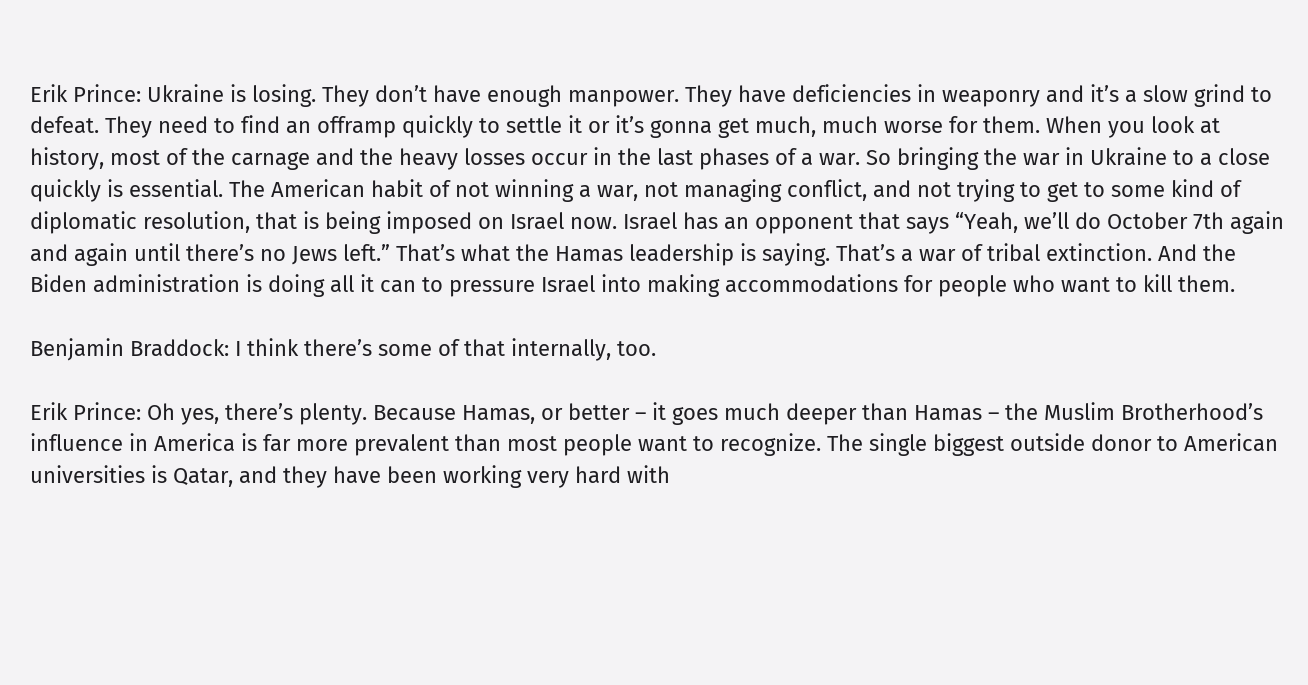Erik Prince: Ukraine is losing. They don’t have enough manpower. They have deficiencies in weaponry and it’s a slow grind to defeat. They need to find an offramp quickly to settle it or it’s gonna get much, much worse for them. When you look at history, most of the carnage and the heavy losses occur in the last phases of a war. So bringing the war in Ukraine to a close quickly is essential. The American habit of not winning a war, not managing conflict, and not trying to get to some kind of diplomatic resolution, that is being imposed on Israel now. Israel has an opponent that says “Yeah, we’ll do October 7th again and again until there’s no Jews left.” That’s what the Hamas leadership is saying. That’s a war of tribal extinction. And the Biden administration is doing all it can to pressure Israel into making accommodations for people who want to kill them.

Benjamin Braddock: I think there’s some of that internally, too.

Erik Prince: Oh yes, there’s plenty. Because Hamas, or better – it goes much deeper than Hamas – the Muslim Brotherhood’s influence in America is far more prevalent than most people want to recognize. The single biggest outside donor to American universities is Qatar, and they have been working very hard with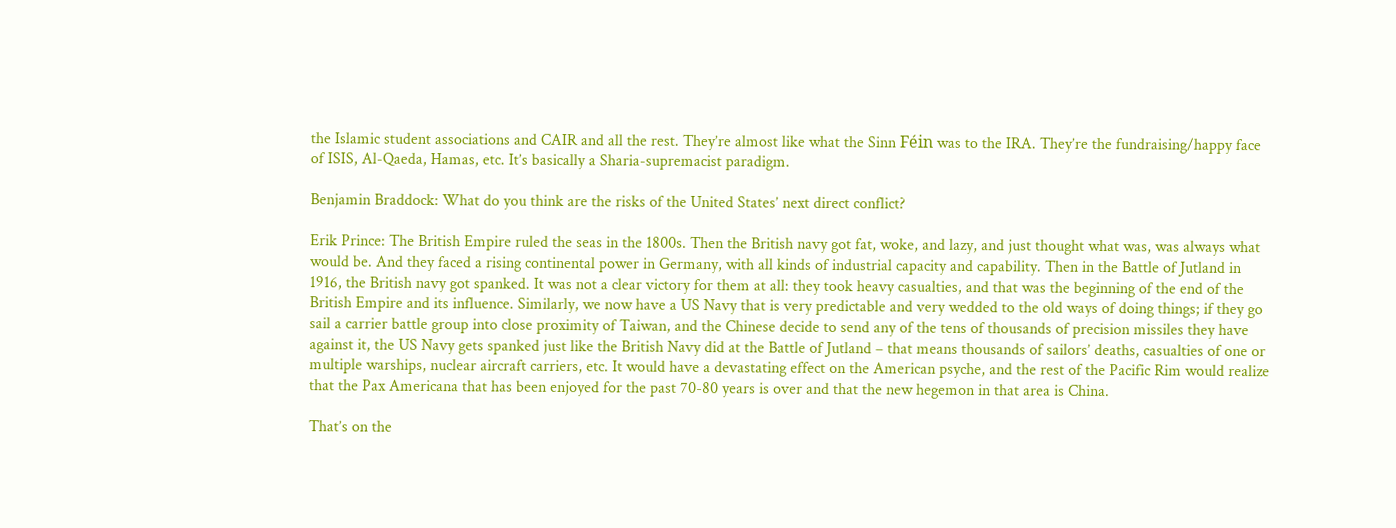the Islamic student associations and CAIR and all the rest. They’re almost like what the Sinn Féin was to the IRA. They’re the fundraising/happy face of ISIS, Al-Qaeda, Hamas, etc. It’s basically a Sharia-supremacist paradigm.

Benjamin Braddock: What do you think are the risks of the United States’ next direct conflict?

Erik Prince: The British Empire ruled the seas in the 1800s. Then the British navy got fat, woke, and lazy, and just thought what was, was always what would be. And they faced a rising continental power in Germany, with all kinds of industrial capacity and capability. Then in the Battle of Jutland in 1916, the British navy got spanked. It was not a clear victory for them at all: they took heavy casualties, and that was the beginning of the end of the British Empire and its influence. Similarly, we now have a US Navy that is very predictable and very wedded to the old ways of doing things; if they go sail a carrier battle group into close proximity of Taiwan, and the Chinese decide to send any of the tens of thousands of precision missiles they have against it, the US Navy gets spanked just like the British Navy did at the Battle of Jutland – that means thousands of sailors’ deaths, casualties of one or multiple warships, nuclear aircraft carriers, etc. It would have a devastating effect on the American psyche, and the rest of the Pacific Rim would realize that the Pax Americana that has been enjoyed for the past 70-80 years is over and that the new hegemon in that area is China.

That’s on the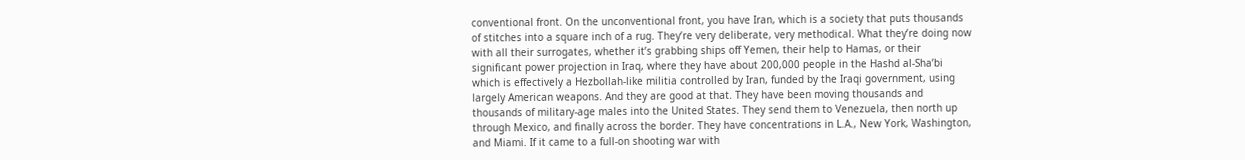conventional front. On the unconventional front, you have Iran, which is a society that puts thousands of stitches into a square inch of a rug. They’re very deliberate, very methodical. What they’re doing now with all their surrogates, whether it’s grabbing ships off Yemen, their help to Hamas, or their significant power projection in Iraq, where they have about 200,000 people in the Hashd al-Sha’bi which is effectively a Hezbollah-like militia controlled by Iran, funded by the Iraqi government, using largely American weapons. And they are good at that. They have been moving thousands and thousands of military-age males into the United States. They send them to Venezuela, then north up through Mexico, and finally across the border. They have concentrations in L.A., New York, Washington, and Miami. If it came to a full-on shooting war with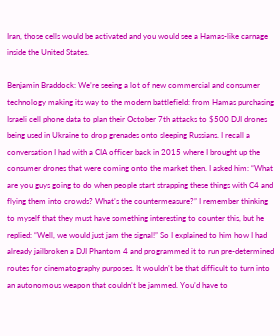Iran, those cells would be activated and you would see a Hamas-like carnage inside the United States.

Benjamin Braddock: We’re seeing a lot of new commercial and consumer technology making its way to the modern battlefield: from Hamas purchasing Israeli cell phone data to plan their October 7th attacks to $500 DJI drones being used in Ukraine to drop grenades onto sleeping Russians. I recall a conversation I had with a CIA officer back in 2015 where I brought up the consumer drones that were coming onto the market then. I asked him: “What are you guys going to do when people start strapping these things with C4 and flying them into crowds? What’s the countermeasure?” I remember thinking to myself that they must have something interesting to counter this, but he replied: “Well, we would just jam the signal!” So I explained to him how I had already jailbroken a DJI Phantom 4 and programmed it to run pre-determined routes for cinematography purposes. It wouldn’t be that difficult to turn into an autonomous weapon that couldn’t be jammed. You’d have to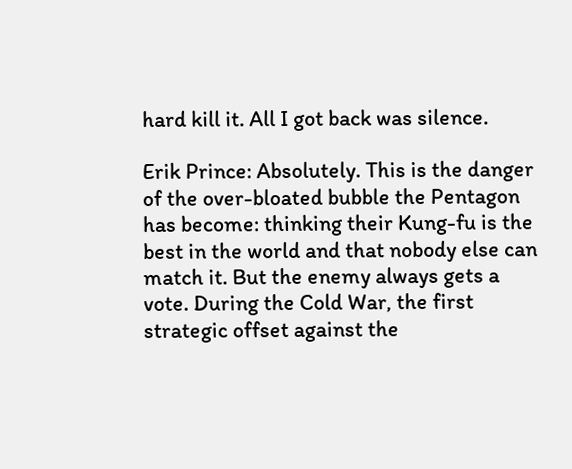hard kill it. All I got back was silence.

Erik Prince: Absolutely. This is the danger of the over-bloated bubble the Pentagon has become: thinking their Kung-fu is the best in the world and that nobody else can match it. But the enemy always gets a vote. During the Cold War, the first strategic offset against the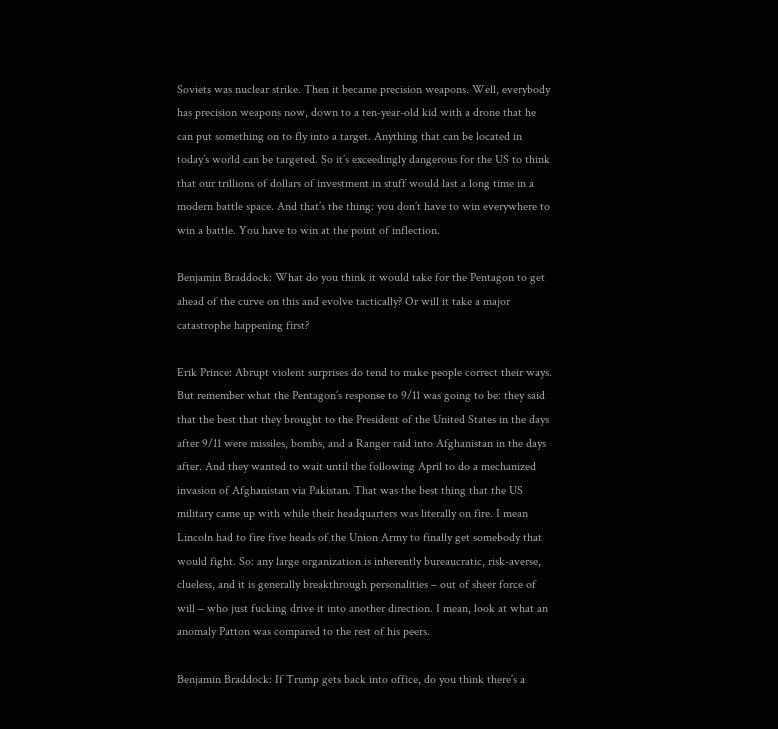Soviets was nuclear strike. Then it became precision weapons. Well, everybody has precision weapons now, down to a ten-year-old kid with a drone that he can put something on to fly into a target. Anything that can be located in today’s world can be targeted. So it’s exceedingly dangerous for the US to think that our trillions of dollars of investment in stuff would last a long time in a modern battle space. And that’s the thing: you don’t have to win everywhere to win a battle. You have to win at the point of inflection.

Benjamin Braddock: What do you think it would take for the Pentagon to get ahead of the curve on this and evolve tactically? Or will it take a major catastrophe happening first?

Erik Prince: Abrupt violent surprises do tend to make people correct their ways. But remember what the Pentagon’s response to 9/11 was going to be: they said that the best that they brought to the President of the United States in the days after 9/11 were missiles, bombs, and a Ranger raid into Afghanistan in the days after. And they wanted to wait until the following April to do a mechanized invasion of Afghanistan via Pakistan. That was the best thing that the US military came up with while their headquarters was literally on fire. I mean Lincoln had to fire five heads of the Union Army to finally get somebody that would fight. So: any large organization is inherently bureaucratic, risk-averse, clueless, and it is generally breakthrough personalities – out of sheer force of will – who just fucking drive it into another direction. I mean, look at what an anomaly Patton was compared to the rest of his peers.

Benjamin Braddock: If Trump gets back into office, do you think there’s a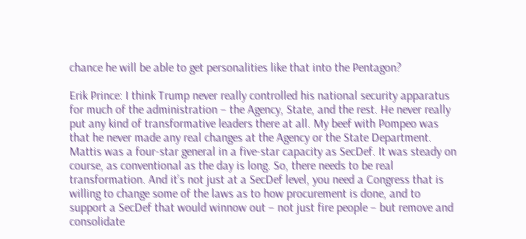chance he will be able to get personalities like that into the Pentagon?

Erik Prince: I think Trump never really controlled his national security apparatus for much of the administration – the Agency, State, and the rest. He never really put any kind of transformative leaders there at all. My beef with Pompeo was that he never made any real changes at the Agency or the State Department. Mattis was a four-star general in a five-star capacity as SecDef. It was steady on course, as conventional as the day is long. So, there needs to be real transformation. And it’s not just at a SecDef level, you need a Congress that is willing to change some of the laws as to how procurement is done, and to support a SecDef that would winnow out – not just fire people – but remove and consolidate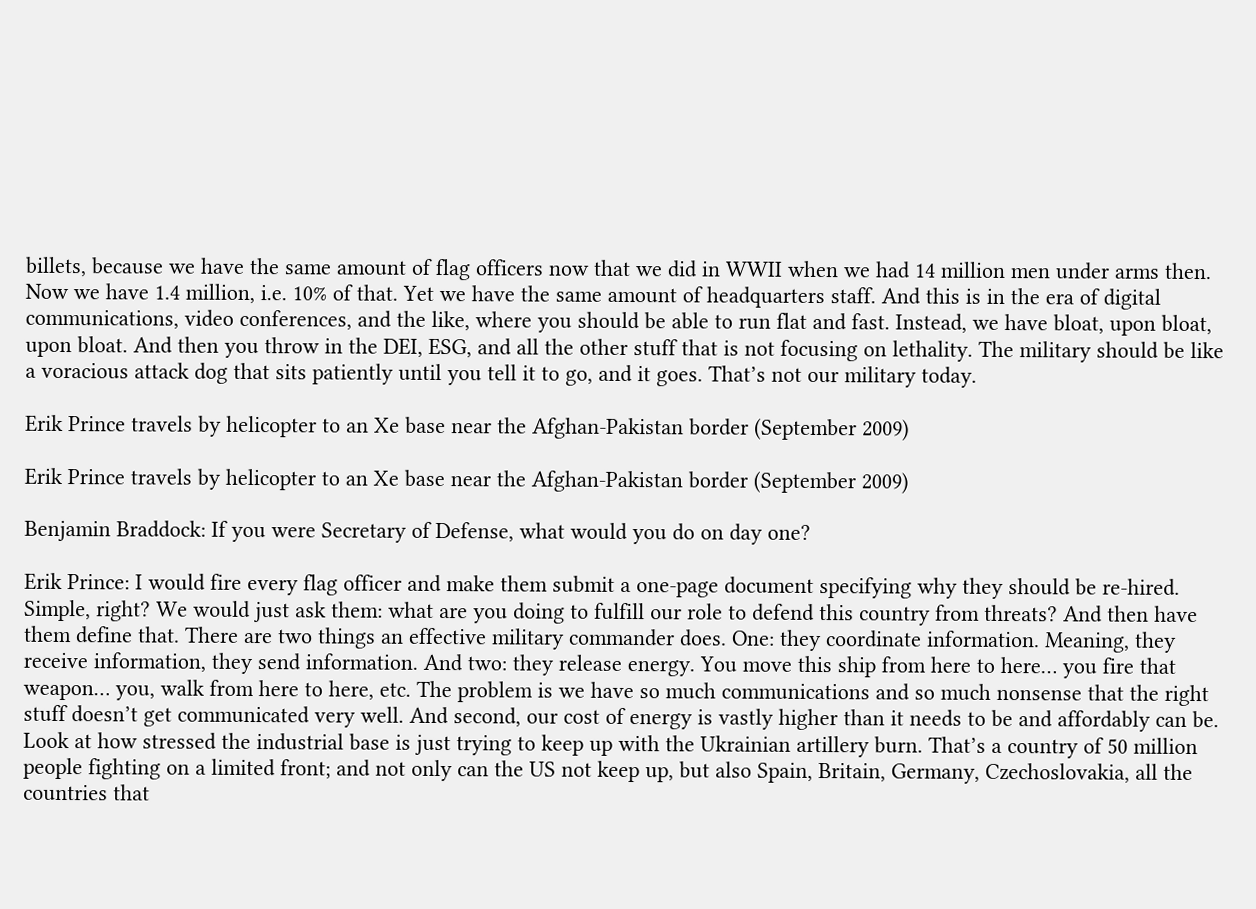billets, because we have the same amount of flag officers now that we did in WWII when we had 14 million men under arms then. Now we have 1.4 million, i.e. 10% of that. Yet we have the same amount of headquarters staff. And this is in the era of digital communications, video conferences, and the like, where you should be able to run flat and fast. Instead, we have bloat, upon bloat, upon bloat. And then you throw in the DEI, ESG, and all the other stuff that is not focusing on lethality. The military should be like a voracious attack dog that sits patiently until you tell it to go, and it goes. That’s not our military today.

Erik Prince travels by helicopter to an Xe base near the Afghan-Pakistan border (September 2009)

Erik Prince travels by helicopter to an Xe base near the Afghan-Pakistan border (September 2009)

Benjamin Braddock: If you were Secretary of Defense, what would you do on day one?

Erik Prince: I would fire every flag officer and make them submit a one-page document specifying why they should be re-hired. Simple, right? We would just ask them: what are you doing to fulfill our role to defend this country from threats? And then have them define that. There are two things an effective military commander does. One: they coordinate information. Meaning, they receive information, they send information. And two: they release energy. You move this ship from here to here… you fire that weapon… you, walk from here to here, etc. The problem is we have so much communications and so much nonsense that the right stuff doesn’t get communicated very well. And second, our cost of energy is vastly higher than it needs to be and affordably can be. Look at how stressed the industrial base is just trying to keep up with the Ukrainian artillery burn. That’s a country of 50 million people fighting on a limited front; and not only can the US not keep up, but also Spain, Britain, Germany, Czechoslovakia, all the countries that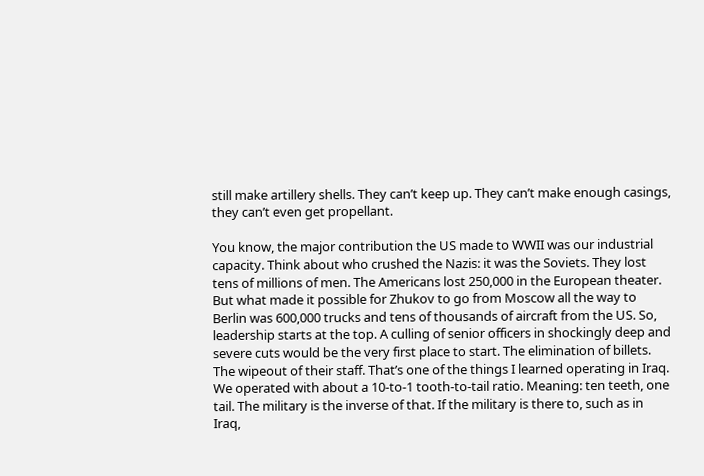still make artillery shells. They can’t keep up. They can’t make enough casings, they can’t even get propellant.

You know, the major contribution the US made to WWII was our industrial capacity. Think about who crushed the Nazis: it was the Soviets. They lost tens of millions of men. The Americans lost 250,000 in the European theater. But what made it possible for Zhukov to go from Moscow all the way to Berlin was 600,000 trucks and tens of thousands of aircraft from the US. So, leadership starts at the top. A culling of senior officers in shockingly deep and severe cuts would be the very first place to start. The elimination of billets. The wipeout of their staff. That’s one of the things I learned operating in Iraq. We operated with about a 10-to-1 tooth-to-tail ratio. Meaning: ten teeth, one tail. The military is the inverse of that. If the military is there to, such as in Iraq,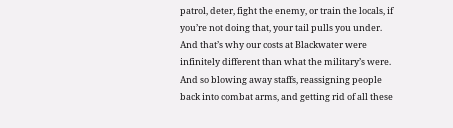patrol, deter, fight the enemy, or train the locals, if you’re not doing that, your tail pulls you under. And that’s why our costs at Blackwater were infinitely different than what the military’s were. And so blowing away staffs, reassigning people back into combat arms, and getting rid of all these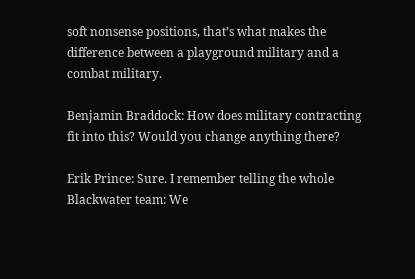soft nonsense positions, that’s what makes the difference between a playground military and a combat military.

Benjamin Braddock: How does military contracting fit into this? Would you change anything there?

Erik Prince: Sure. I remember telling the whole Blackwater team: We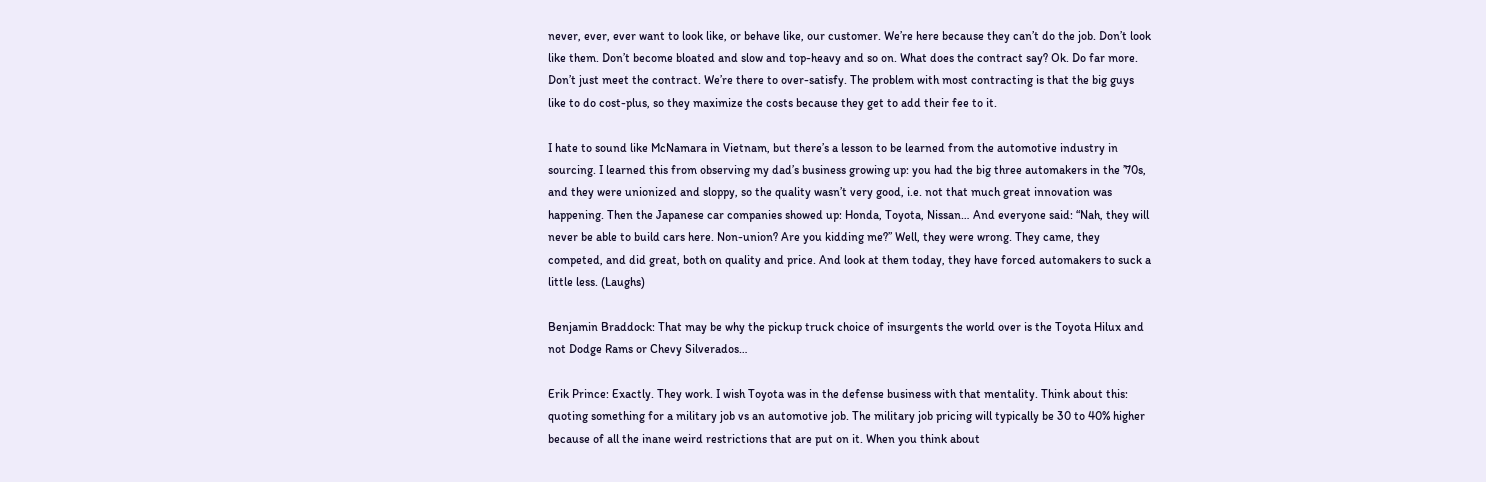never, ever, ever want to look like, or behave like, our customer. We’re here because they can’t do the job. Don’t look like them. Don’t become bloated and slow and top-heavy and so on. What does the contract say? Ok. Do far more. Don’t just meet the contract. We’re there to over-satisfy. The problem with most contracting is that the big guys like to do cost-plus, so they maximize the costs because they get to add their fee to it.

I hate to sound like McNamara in Vietnam, but there’s a lesson to be learned from the automotive industry in sourcing. I learned this from observing my dad’s business growing up: you had the big three automakers in the ’70s, and they were unionized and sloppy, so the quality wasn’t very good, i.e. not that much great innovation was happening. Then the Japanese car companies showed up: Honda, Toyota, Nissan… And everyone said: “Nah, they will never be able to build cars here. Non-union? Are you kidding me?” Well, they were wrong. They came, they competed, and did great, both on quality and price. And look at them today, they have forced automakers to suck a little less. (Laughs)

Benjamin Braddock: That may be why the pickup truck choice of insurgents the world over is the Toyota Hilux and not Dodge Rams or Chevy Silverados…

Erik Prince: Exactly. They work. I wish Toyota was in the defense business with that mentality. Think about this: quoting something for a military job vs an automotive job. The military job pricing will typically be 30 to 40% higher because of all the inane weird restrictions that are put on it. When you think about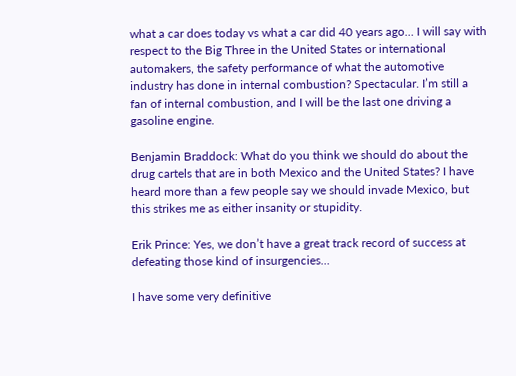what a car does today vs what a car did 40 years ago… I will say with respect to the Big Three in the United States or international automakers, the safety performance of what the automotive industry has done in internal combustion? Spectacular. I’m still a fan of internal combustion, and I will be the last one driving a gasoline engine.

Benjamin Braddock: What do you think we should do about the drug cartels that are in both Mexico and the United States? I have heard more than a few people say we should invade Mexico, but this strikes me as either insanity or stupidity.

Erik Prince: Yes, we don’t have a great track record of success at defeating those kind of insurgencies…

I have some very definitive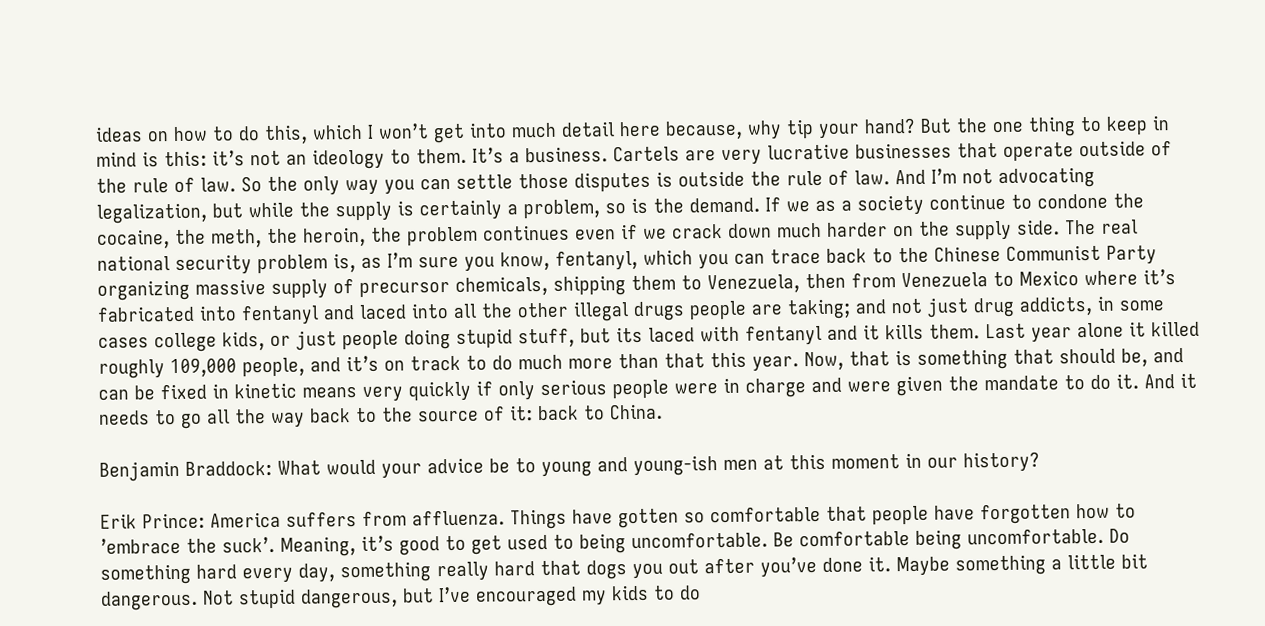ideas on how to do this, which I won’t get into much detail here because, why tip your hand? But the one thing to keep in mind is this: it’s not an ideology to them. It’s a business. Cartels are very lucrative businesses that operate outside of the rule of law. So the only way you can settle those disputes is outside the rule of law. And I’m not advocating legalization, but while the supply is certainly a problem, so is the demand. If we as a society continue to condone the cocaine, the meth, the heroin, the problem continues even if we crack down much harder on the supply side. The real national security problem is, as I’m sure you know, fentanyl, which you can trace back to the Chinese Communist Party organizing massive supply of precursor chemicals, shipping them to Venezuela, then from Venezuela to Mexico where it’s fabricated into fentanyl and laced into all the other illegal drugs people are taking; and not just drug addicts, in some cases college kids, or just people doing stupid stuff, but its laced with fentanyl and it kills them. Last year alone it killed roughly 109,000 people, and it’s on track to do much more than that this year. Now, that is something that should be, and can be fixed in kinetic means very quickly if only serious people were in charge and were given the mandate to do it. And it needs to go all the way back to the source of it: back to China.

Benjamin Braddock: What would your advice be to young and young-ish men at this moment in our history?

Erik Prince: America suffers from affluenza. Things have gotten so comfortable that people have forgotten how to ’embrace the suck’. Meaning, it’s good to get used to being uncomfortable. Be comfortable being uncomfortable. Do something hard every day, something really hard that dogs you out after you’ve done it. Maybe something a little bit dangerous. Not stupid dangerous, but I’ve encouraged my kids to do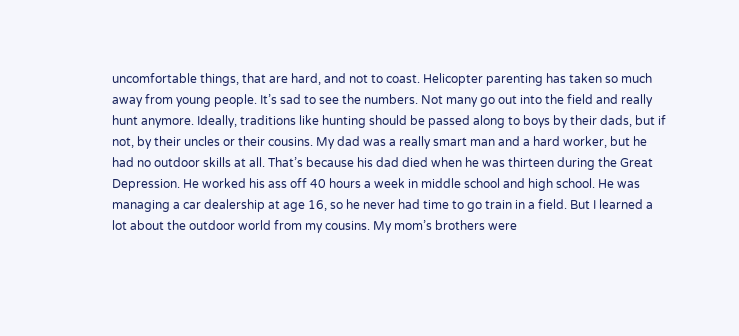uncomfortable things, that are hard, and not to coast. Helicopter parenting has taken so much away from young people. It’s sad to see the numbers. Not many go out into the field and really hunt anymore. Ideally, traditions like hunting should be passed along to boys by their dads, but if not, by their uncles or their cousins. My dad was a really smart man and a hard worker, but he had no outdoor skills at all. That’s because his dad died when he was thirteen during the Great Depression. He worked his ass off 40 hours a week in middle school and high school. He was managing a car dealership at age 16, so he never had time to go train in a field. But I learned a lot about the outdoor world from my cousins. My mom’s brothers were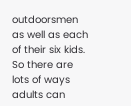outdoorsmen as well as each of their six kids. So there are lots of ways adults can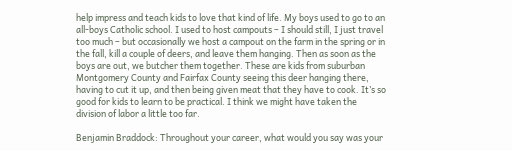help impress and teach kids to love that kind of life. My boys used to go to an all-boys Catholic school. I used to host campouts – I should still, I just travel too much – but occasionally we host a campout on the farm in the spring or in the fall, kill a couple of deers, and leave them hanging. Then as soon as the boys are out, we butcher them together. These are kids from suburban Montgomery County and Fairfax County seeing this deer hanging there, having to cut it up, and then being given meat that they have to cook. It’s so good for kids to learn to be practical. I think we might have taken the division of labor a little too far.

Benjamin Braddock: Throughout your career, what would you say was your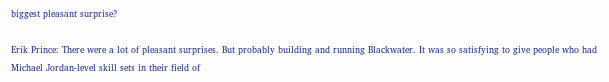biggest pleasant surprise?

Erik Prince: There were a lot of pleasant surprises. But probably building and running Blackwater. It was so satisfying to give people who had Michael Jordan-level skill sets in their field of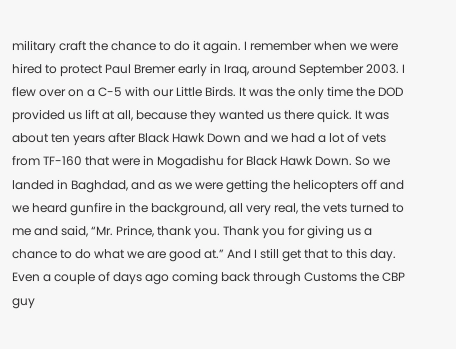military craft the chance to do it again. I remember when we were hired to protect Paul Bremer early in Iraq, around September 2003. I flew over on a C-5 with our Little Birds. It was the only time the DOD provided us lift at all, because they wanted us there quick. It was about ten years after Black Hawk Down and we had a lot of vets from TF-160 that were in Mogadishu for Black Hawk Down. So we landed in Baghdad, and as we were getting the helicopters off and we heard gunfire in the background, all very real, the vets turned to me and said, “Mr. Prince, thank you. Thank you for giving us a chance to do what we are good at.” And I still get that to this day. Even a couple of days ago coming back through Customs the CBP guy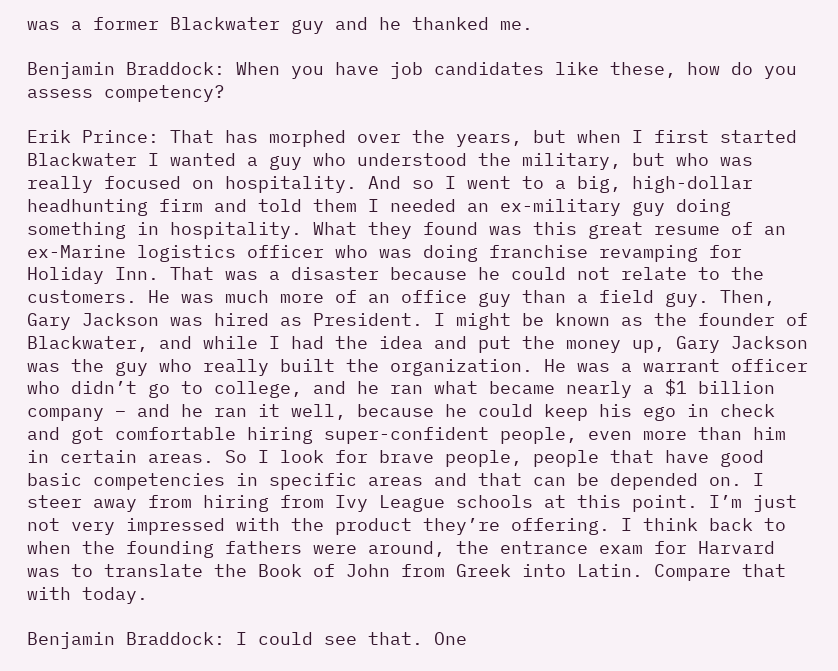was a former Blackwater guy and he thanked me.

Benjamin Braddock: When you have job candidates like these, how do you assess competency?

Erik Prince: That has morphed over the years, but when I first started Blackwater I wanted a guy who understood the military, but who was really focused on hospitality. And so I went to a big, high-dollar headhunting firm and told them I needed an ex-military guy doing something in hospitality. What they found was this great resume of an ex-Marine logistics officer who was doing franchise revamping for Holiday Inn. That was a disaster because he could not relate to the customers. He was much more of an office guy than a field guy. Then, Gary Jackson was hired as President. I might be known as the founder of Blackwater, and while I had the idea and put the money up, Gary Jackson was the guy who really built the organization. He was a warrant officer who didn’t go to college, and he ran what became nearly a $1 billion company – and he ran it well, because he could keep his ego in check and got comfortable hiring super-confident people, even more than him in certain areas. So I look for brave people, people that have good basic competencies in specific areas and that can be depended on. I steer away from hiring from Ivy League schools at this point. I’m just not very impressed with the product they’re offering. I think back to when the founding fathers were around, the entrance exam for Harvard was to translate the Book of John from Greek into Latin. Compare that with today.

Benjamin Braddock: I could see that. One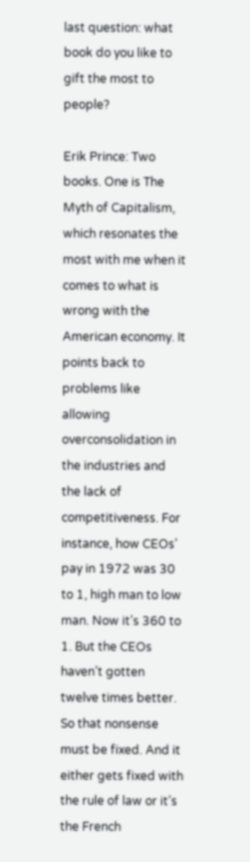last question: what book do you like to gift the most to people?

Erik Prince: Two books. One is The Myth of Capitalism, which resonates the most with me when it comes to what is wrong with the American economy. It points back to problems like allowing overconsolidation in the industries and the lack of competitiveness. For instance, how CEOs’ pay in 1972 was 30 to 1, high man to low man. Now it’s 360 to 1. But the CEOs haven’t gotten twelve times better. So that nonsense must be fixed. And it either gets fixed with the rule of law or it’s the French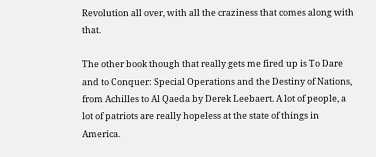Revolution all over, with all the craziness that comes along with that.

The other book though that really gets me fired up is To Dare and to Conquer: Special Operations and the Destiny of Nations, from Achilles to Al Qaeda by Derek Leebaert. A lot of people, a lot of patriots are really hopeless at the state of things in America.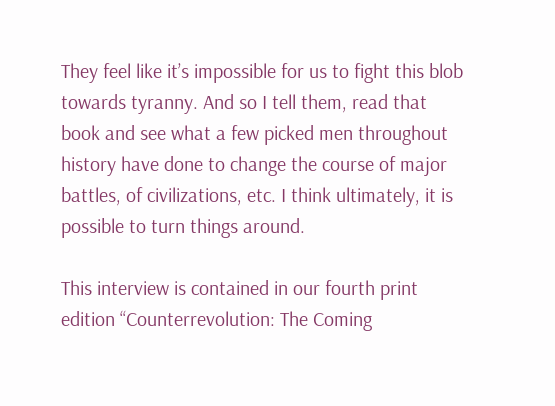They feel like it’s impossible for us to fight this blob towards tyranny. And so I tell them, read that book and see what a few picked men throughout history have done to change the course of major battles, of civilizations, etc. I think ultimately, it is possible to turn things around.

This interview is contained in our fourth print edition “Counterrevolution: The Coming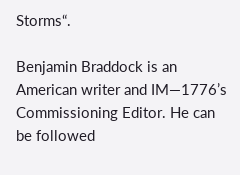Storms“.

Benjamin Braddock is an American writer and IM—1776’s Commissioning Editor. He can be followed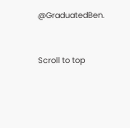@GraduatedBen.


Scroll to top